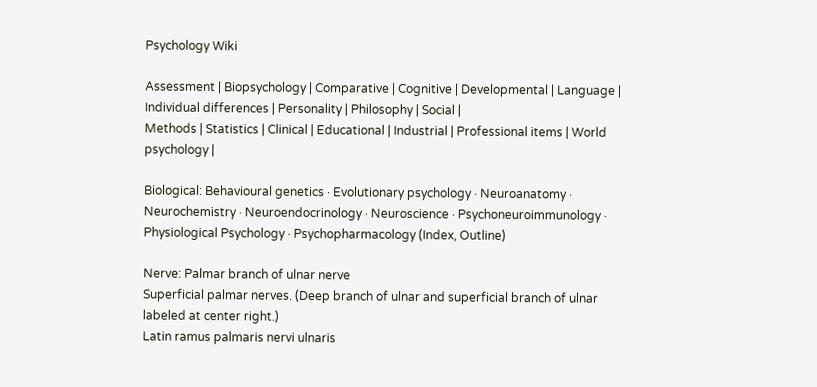Psychology Wiki

Assessment | Biopsychology | Comparative | Cognitive | Developmental | Language | Individual differences | Personality | Philosophy | Social |
Methods | Statistics | Clinical | Educational | Industrial | Professional items | World psychology |

Biological: Behavioural genetics · Evolutionary psychology · Neuroanatomy · Neurochemistry · Neuroendocrinology · Neuroscience · Psychoneuroimmunology · Physiological Psychology · Psychopharmacology (Index, Outline)

Nerve: Palmar branch of ulnar nerve
Superficial palmar nerves. (Deep branch of ulnar and superficial branch of ulnar labeled at center right.)
Latin ramus palmaris nervi ulnaris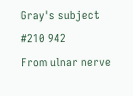Gray's subject #210 942
From ulnar nerve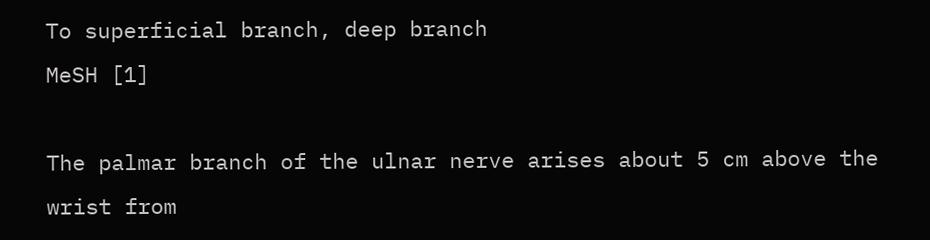To superficial branch, deep branch
MeSH [1]

The palmar branch of the ulnar nerve arises about 5 cm above the wrist from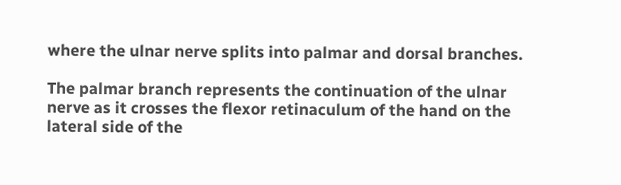where the ulnar nerve splits into palmar and dorsal branches.

The palmar branch represents the continuation of the ulnar nerve as it crosses the flexor retinaculum of the hand on the lateral side of the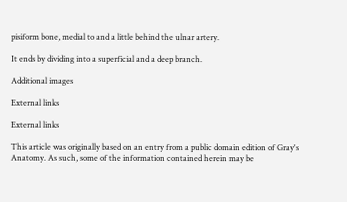pisiform bone, medial to and a little behind the ulnar artery.

It ends by dividing into a superficial and a deep branch.

Additional images

External links

External links

This article was originally based on an entry from a public domain edition of Gray's Anatomy. As such, some of the information contained herein may be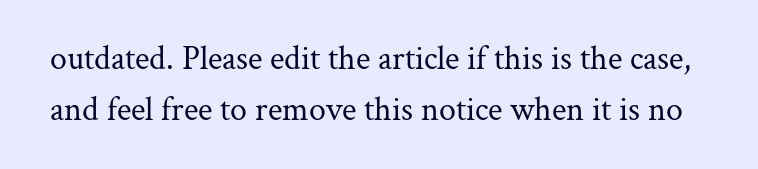outdated. Please edit the article if this is the case, and feel free to remove this notice when it is no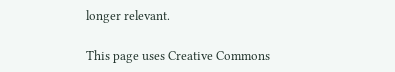longer relevant.

This page uses Creative Commons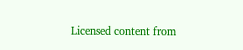Licensed content from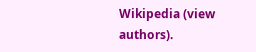Wikipedia (view authors).